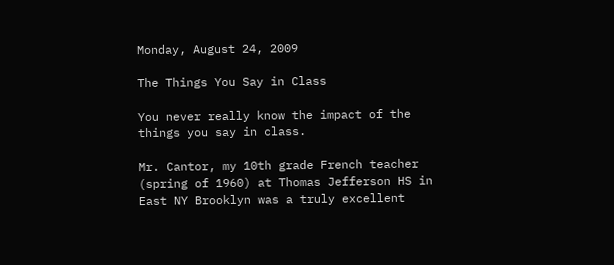Monday, August 24, 2009

The Things You Say in Class

You never really know the impact of the things you say in class.

Mr. Cantor, my 10th grade French teacher (spring of 1960) at Thomas Jefferson HS in East NY Brooklyn was a truly excellent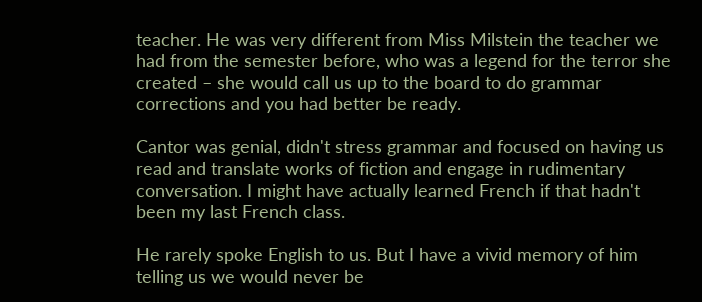teacher. He was very different from Miss Milstein the teacher we had from the semester before, who was a legend for the terror she created – she would call us up to the board to do grammar corrections and you had better be ready.

Cantor was genial, didn't stress grammar and focused on having us read and translate works of fiction and engage in rudimentary conversation. I might have actually learned French if that hadn't been my last French class.

He rarely spoke English to us. But I have a vivid memory of him telling us we would never be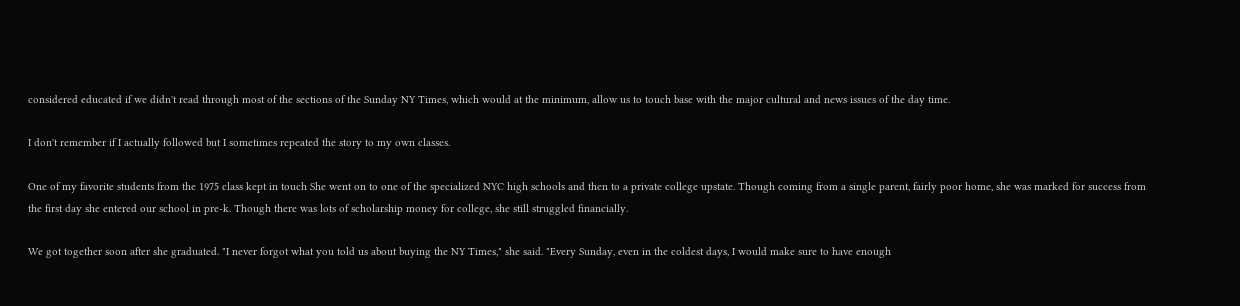considered educated if we didn't read through most of the sections of the Sunday NY Times, which would at the minimum, allow us to touch base with the major cultural and news issues of the day time.

I don't remember if I actually followed but I sometimes repeated the story to my own classes.

One of my favorite students from the 1975 class kept in touch She went on to one of the specialized NYC high schools and then to a private college upstate. Though coming from a single parent, fairly poor home, she was marked for success from the first day she entered our school in pre-k. Though there was lots of scholarship money for college, she still struggled financially.

We got together soon after she graduated. "I never forgot what you told us about buying the NY Times," she said. "Every Sunday, even in the coldest days, I would make sure to have enough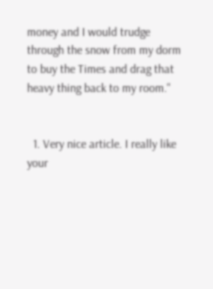money and I would trudge through the snow from my dorm to buy the Times and drag that heavy thing back to my room."


  1. Very nice article. I really like your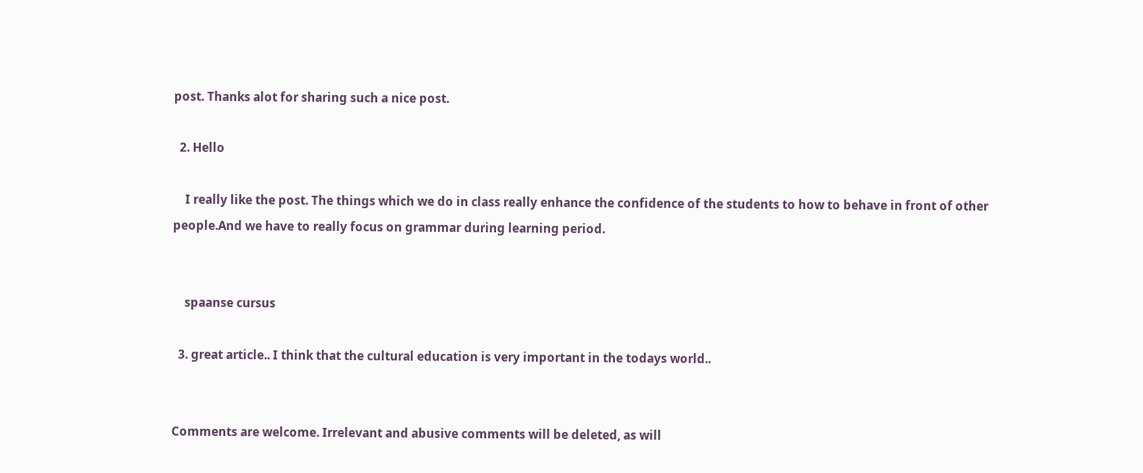post. Thanks alot for sharing such a nice post.

  2. Hello

    I really like the post. The things which we do in class really enhance the confidence of the students to how to behave in front of other people.And we have to really focus on grammar during learning period.


    spaanse cursus

  3. great article.. I think that the cultural education is very important in the todays world..


Comments are welcome. Irrelevant and abusive comments will be deleted, as will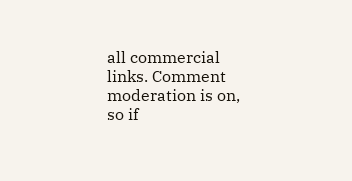all commercial links. Comment moderation is on, so if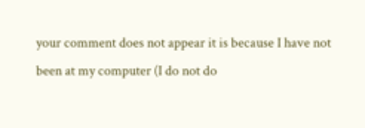your comment does not appear it is because I have not been at my computer (I do not do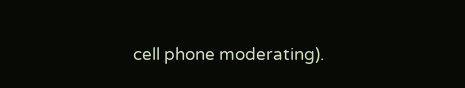cell phone moderating).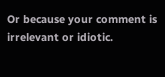Or because your comment is irrelevant or idiotic.